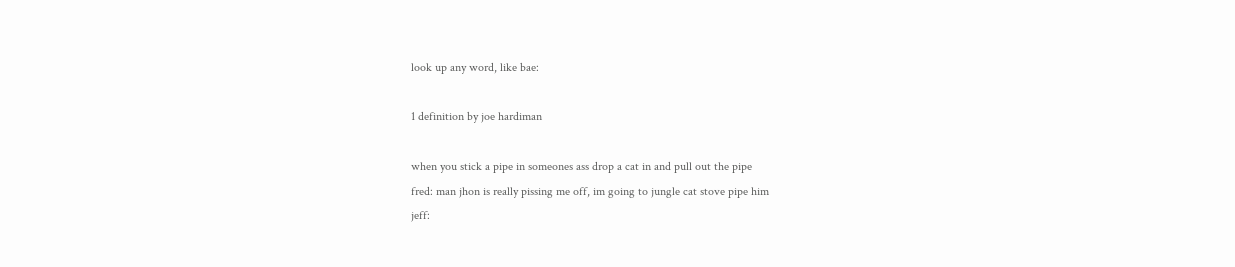look up any word, like bae:

1 definition by joe hardiman

when you stick a pipe in someones ass drop a cat in and pull out the pipe
fred: man jhon is really pissing me off, im going to jungle cat stove pipe him
jeff: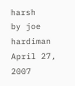harsh
by joe hardiman April 27, 2007